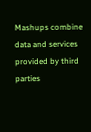Mashups combine data and services provided by third parties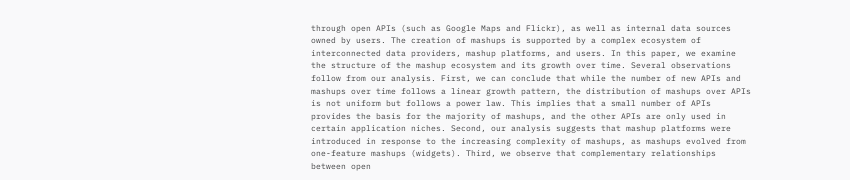through open APIs (such as Google Maps and Flickr), as well as internal data sources owned by users. The creation of mashups is supported by a complex ecosystem of interconnected data providers, mashup platforms, and users. In this paper, we examine the structure of the mashup ecosystem and its growth over time. Several observations follow from our analysis. First, we can conclude that while the number of new APIs and mashups over time follows a linear growth pattern, the distribution of mashups over APIs is not uniform but follows a power law. This implies that a small number of APIs provides the basis for the majority of mashups, and the other APIs are only used in certain application niches. Second, our analysis suggests that mashup platforms were introduced in response to the increasing complexity of mashups, as mashups evolved from one-feature mashups (widgets). Third, we observe that complementary relationships between open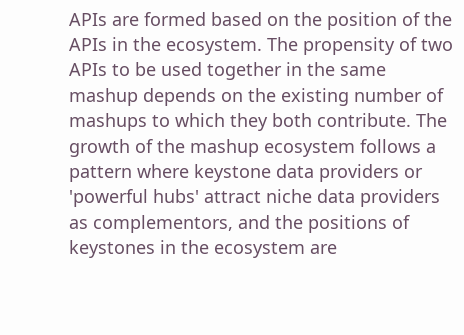APIs are formed based on the position of the APIs in the ecosystem. The propensity of two APIs to be used together in the same mashup depends on the existing number of mashups to which they both contribute. The growth of the mashup ecosystem follows a pattern where keystone data providers or 'powerful hubs' attract niche data providers as complementors, and the positions of keystones in the ecosystem are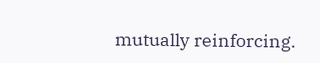mutually reinforcing.